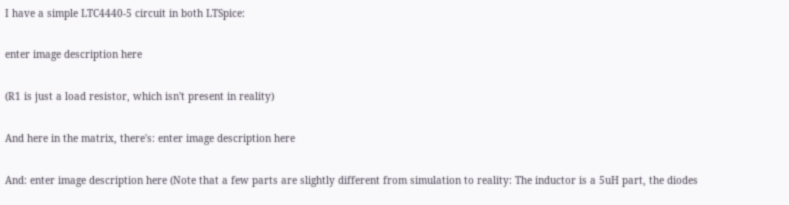I have a simple LTC4440-5 circuit in both LTSpice:

enter image description here

(R1 is just a load resistor, which isn't present in reality)

And here in the matrix, there's: enter image description here

And: enter image description here (Note that a few parts are slightly different from simulation to reality: The inductor is a 5uH part, the diodes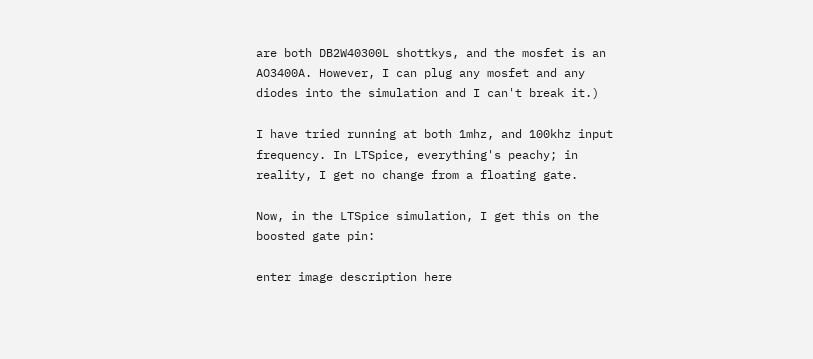are both DB2W40300L shottkys, and the mosfet is an AO3400A. However, I can plug any mosfet and any diodes into the simulation and I can't break it.)

I have tried running at both 1mhz, and 100khz input frequency. In LTSpice, everything's peachy; in reality, I get no change from a floating gate.

Now, in the LTSpice simulation, I get this on the boosted gate pin:

enter image description here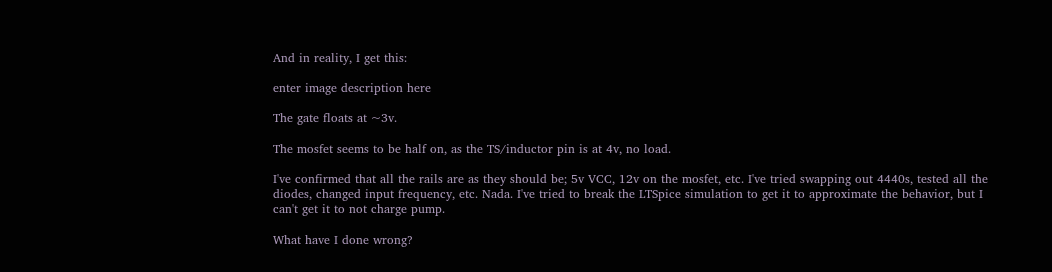And in reality, I get this:

enter image description here

The gate floats at ~3v.

The mosfet seems to be half on, as the TS/inductor pin is at 4v, no load.

I've confirmed that all the rails are as they should be; 5v VCC, 12v on the mosfet, etc. I've tried swapping out 4440s, tested all the diodes, changed input frequency, etc. Nada. I've tried to break the LTSpice simulation to get it to approximate the behavior, but I can't get it to not charge pump.

What have I done wrong?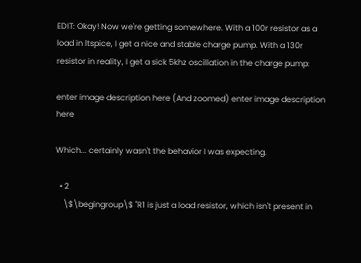EDIT: Okay! Now we're getting somewhere. With a 100r resistor as a load in ltspice, I get a nice and stable charge pump. With a 130r resistor in reality, I get a sick 5khz oscillation in the charge pump:

enter image description here (And zoomed) enter image description here

Which... certainly wasn't the behavior I was expecting.

  • 2
    \$\begingroup\$ "R1 is just a load resistor, which isn't present in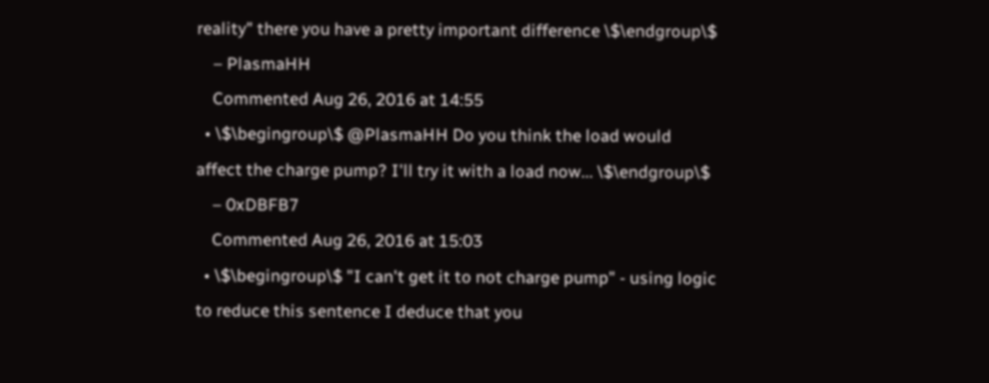reality" there you have a pretty important difference \$\endgroup\$
    – PlasmaHH
    Commented Aug 26, 2016 at 14:55
  • \$\begingroup\$ @PlasmaHH Do you think the load would affect the charge pump? I'll try it with a load now... \$\endgroup\$
    – 0xDBFB7
    Commented Aug 26, 2016 at 15:03
  • \$\begingroup\$ "I can't get it to not charge pump" - using logic to reduce this sentence I deduce that you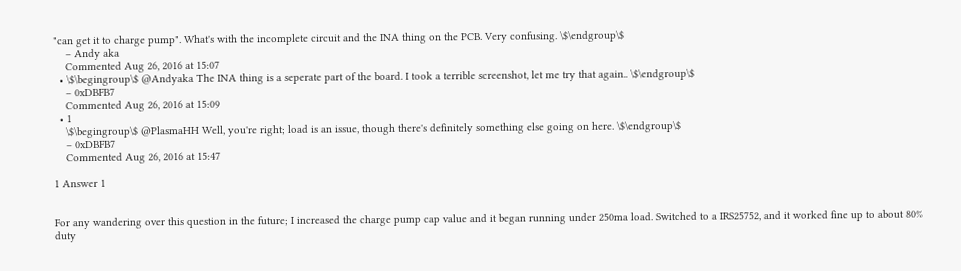"can get it to charge pump". What's with the incomplete circuit and the INA thing on the PCB. Very confusing. \$\endgroup\$
    – Andy aka
    Commented Aug 26, 2016 at 15:07
  • \$\begingroup\$ @Andyaka The INA thing is a seperate part of the board. I took a terrible screenshot, let me try that again.. \$\endgroup\$
    – 0xDBFB7
    Commented Aug 26, 2016 at 15:09
  • 1
    \$\begingroup\$ @PlasmaHH Well, you're right; load is an issue, though there's definitely something else going on here. \$\endgroup\$
    – 0xDBFB7
    Commented Aug 26, 2016 at 15:47

1 Answer 1


For any wandering over this question in the future; I increased the charge pump cap value and it began running under 250ma load. Switched to a IRS25752, and it worked fine up to about 80% duty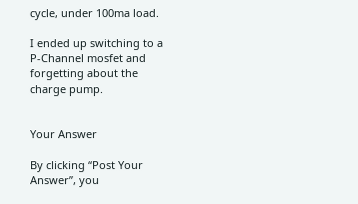cycle, under 100ma load.

I ended up switching to a P-Channel mosfet and forgetting about the charge pump.


Your Answer

By clicking “Post Your Answer”, you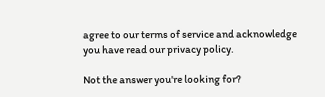agree to our terms of service and acknowledge you have read our privacy policy.

Not the answer you're looking for?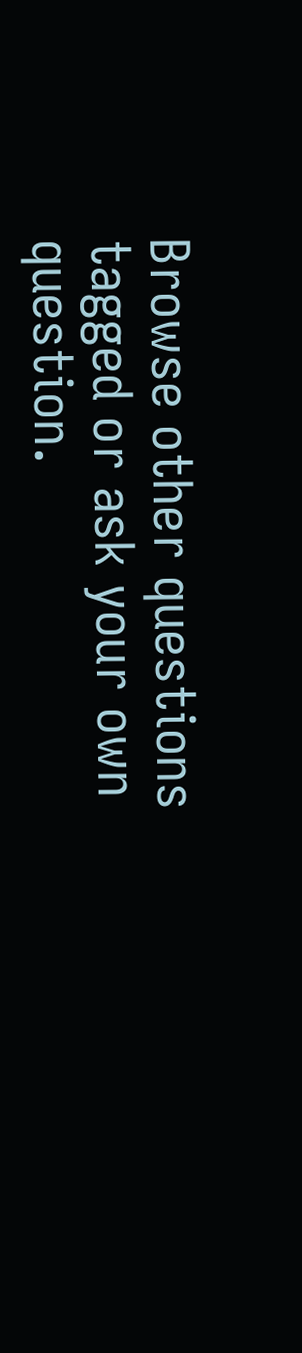Browse other questions tagged or ask your own question.